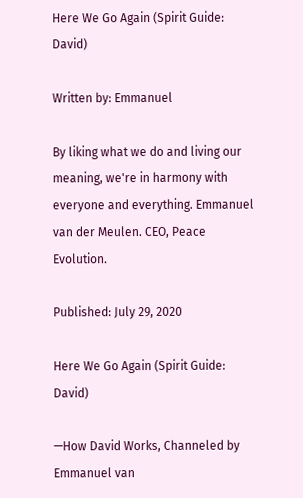Here We Go Again (Spirit Guide: David)

Written by: Emmanuel

By liking what we do and living our meaning, we're in harmony with everyone and everything. Emmanuel van der Meulen. CEO, Peace Evolution.

Published: July 29, 2020

Here We Go Again (Spirit Guide: David)

—How David Works, Channeled by Emmanuel van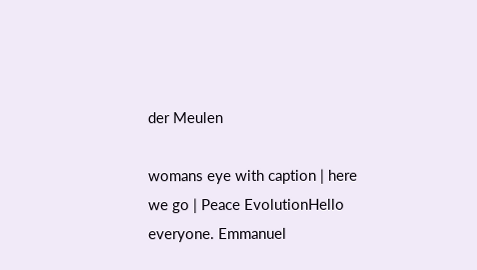der Meulen

womans eye with caption | here we go | Peace EvolutionHello everyone. Emmanuel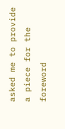asked me to provide a piece for the foreword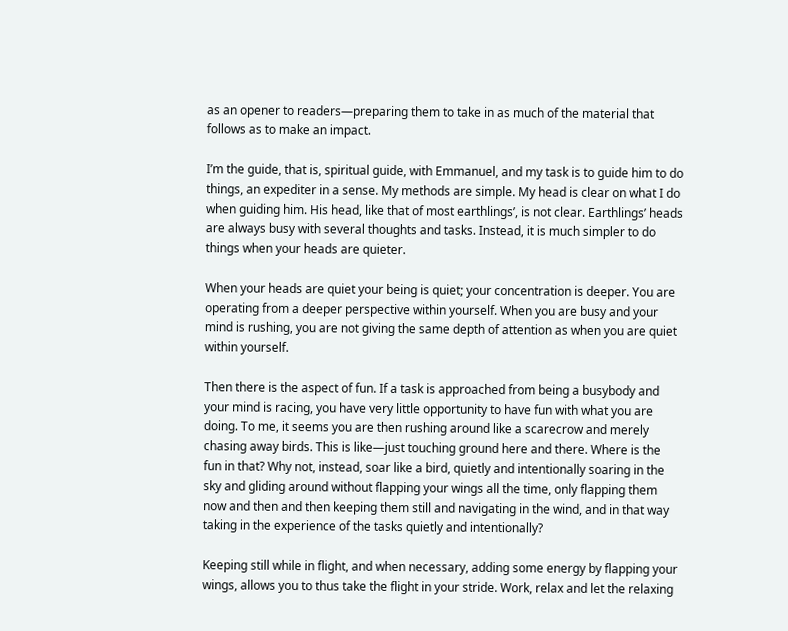as an opener to readers—preparing them to take in as much of the material that follows as to make an impact.

I’m the guide, that is, spiritual guide, with Emmanuel, and my task is to guide him to do things, an expediter in a sense. My methods are simple. My head is clear on what I do when guiding him. His head, like that of most earthlings’, is not clear. Earthlings’ heads are always busy with several thoughts and tasks. Instead, it is much simpler to do things when your heads are quieter.

When your heads are quiet your being is quiet; your concentration is deeper. You are operating from a deeper perspective within yourself. When you are busy and your mind is rushing, you are not giving the same depth of attention as when you are quiet within yourself.

Then there is the aspect of fun. If a task is approached from being a busybody and your mind is racing, you have very little opportunity to have fun with what you are doing. To me, it seems you are then rushing around like a scarecrow and merely chasing away birds. This is like—just touching ground here and there. Where is the fun in that? Why not, instead, soar like a bird, quietly and intentionally soaring in the sky and gliding around without flapping your wings all the time, only flapping them now and then and then keeping them still and navigating in the wind, and in that way taking in the experience of the tasks quietly and intentionally?

Keeping still while in flight, and when necessary, adding some energy by flapping your wings, allows you to thus take the flight in your stride. Work, relax and let the relaxing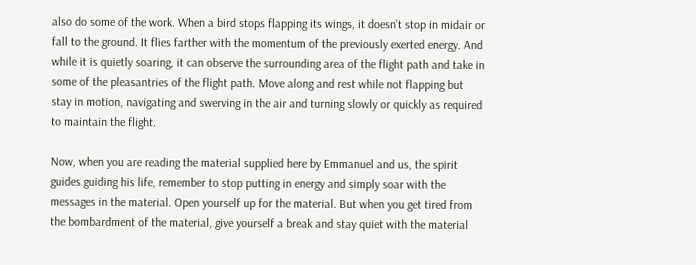also do some of the work. When a bird stops flapping its wings, it doesn’t stop in midair or fall to the ground. It flies farther with the momentum of the previously exerted energy. And while it is quietly soaring, it can observe the surrounding area of the flight path and take in some of the pleasantries of the flight path. Move along and rest while not flapping but stay in motion, navigating and swerving in the air and turning slowly or quickly as required to maintain the flight.

Now, when you are reading the material supplied here by Emmanuel and us, the spirit guides guiding his life, remember to stop putting in energy and simply soar with the messages in the material. Open yourself up for the material. But when you get tired from the bombardment of the material, give yourself a break and stay quiet with the material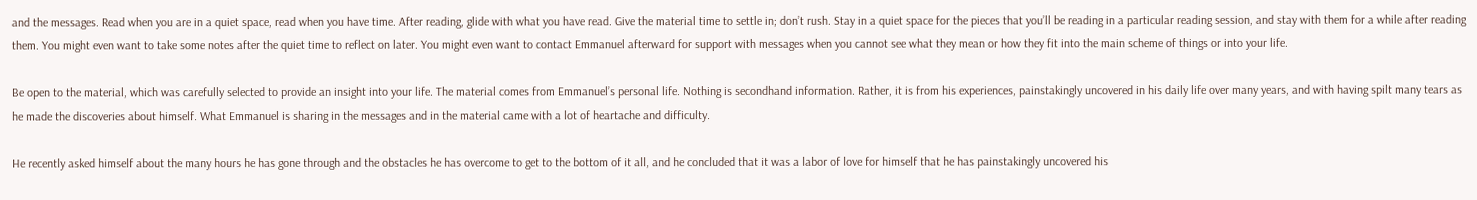and the messages. Read when you are in a quiet space, read when you have time. After reading, glide with what you have read. Give the material time to settle in; don’t rush. Stay in a quiet space for the pieces that you’ll be reading in a particular reading session, and stay with them for a while after reading them. You might even want to take some notes after the quiet time to reflect on later. You might even want to contact Emmanuel afterward for support with messages when you cannot see what they mean or how they fit into the main scheme of things or into your life.

Be open to the material, which was carefully selected to provide an insight into your life. The material comes from Emmanuel’s personal life. Nothing is secondhand information. Rather, it is from his experiences, painstakingly uncovered in his daily life over many years, and with having spilt many tears as he made the discoveries about himself. What Emmanuel is sharing in the messages and in the material came with a lot of heartache and difficulty.

He recently asked himself about the many hours he has gone through and the obstacles he has overcome to get to the bottom of it all, and he concluded that it was a labor of love for himself that he has painstakingly uncovered his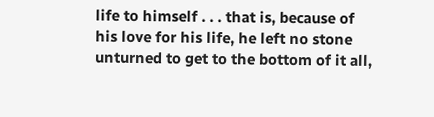life to himself . . . that is, because of his love for his life, he left no stone unturned to get to the bottom of it all,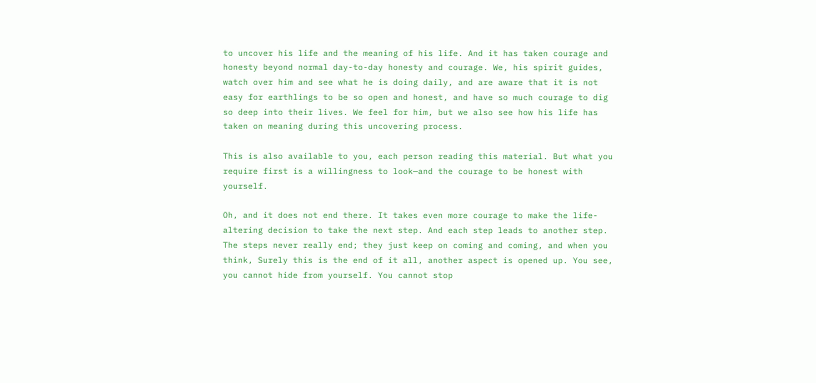to uncover his life and the meaning of his life. And it has taken courage and honesty beyond normal day-to-day honesty and courage. We, his spirit guides, watch over him and see what he is doing daily, and are aware that it is not easy for earthlings to be so open and honest, and have so much courage to dig so deep into their lives. We feel for him, but we also see how his life has taken on meaning during this uncovering process.

This is also available to you, each person reading this material. But what you require first is a willingness to look—and the courage to be honest with yourself.

Oh, and it does not end there. It takes even more courage to make the life-altering decision to take the next step. And each step leads to another step. The steps never really end; they just keep on coming and coming, and when you think, Surely this is the end of it all, another aspect is opened up. You see, you cannot hide from yourself. You cannot stop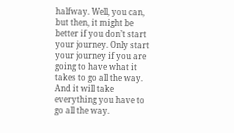halfway. Well, you can, but then, it might be better if you don’t start your journey. Only start your journey if you are going to have what it takes to go all the way. And it will take everything you have to go all the way.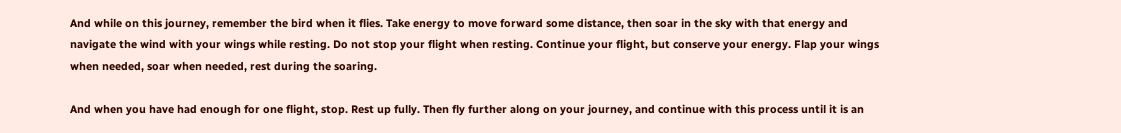And while on this journey, remember the bird when it flies. Take energy to move forward some distance, then soar in the sky with that energy and navigate the wind with your wings while resting. Do not stop your flight when resting. Continue your flight, but conserve your energy. Flap your wings when needed, soar when needed, rest during the soaring.

And when you have had enough for one flight, stop. Rest up fully. Then fly further along on your journey, and continue with this process until it is an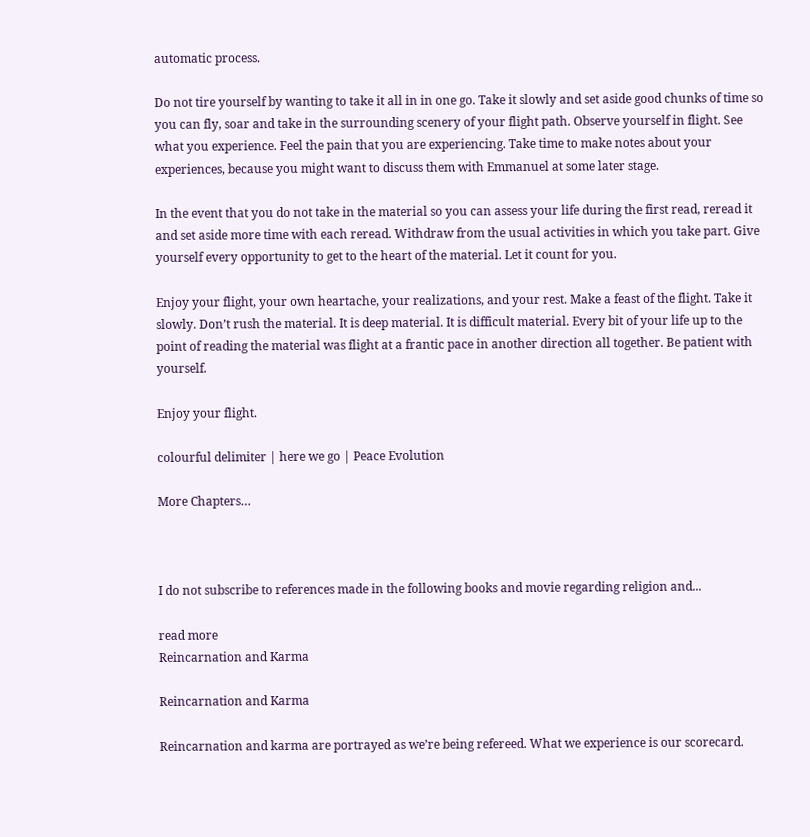automatic process.

Do not tire yourself by wanting to take it all in in one go. Take it slowly and set aside good chunks of time so you can fly, soar and take in the surrounding scenery of your flight path. Observe yourself in flight. See what you experience. Feel the pain that you are experiencing. Take time to make notes about your experiences, because you might want to discuss them with Emmanuel at some later stage.

In the event that you do not take in the material so you can assess your life during the first read, reread it and set aside more time with each reread. Withdraw from the usual activities in which you take part. Give yourself every opportunity to get to the heart of the material. Let it count for you.

Enjoy your flight, your own heartache, your realizations, and your rest. Make a feast of the flight. Take it slowly. Don’t rush the material. It is deep material. It is difficult material. Every bit of your life up to the point of reading the material was flight at a frantic pace in another direction all together. Be patient with yourself.

Enjoy your flight.

colourful delimiter | here we go | Peace Evolution

More Chapters…



I do not subscribe to references made in the following books and movie regarding religion and...

read more
Reincarnation and Karma

Reincarnation and Karma

Reincarnation and karma are portrayed as we’re being refereed. What we experience is our scorecard.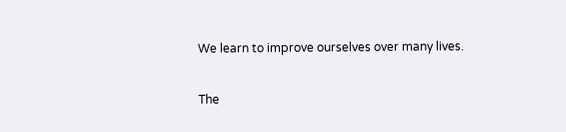We learn to improve ourselves over many lives.

The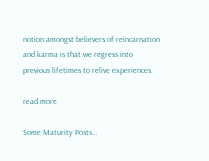notion amongst believers of reincarnation and karma is that we regress into previous lifetimes to relive experiences.

read more

Some Maturity Posts…